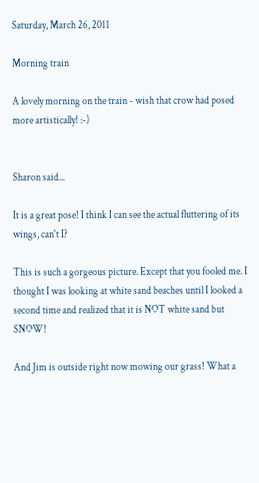Saturday, March 26, 2011

Morning train

A lovely morning on the train - wish that crow had posed more artistically! :-)


Sharon said...

It is a great pose! I think I can see the actual fluttering of its wings, can't I?

This is such a gorgeous picture. Except that you fooled me. I thought I was looking at white sand beaches until I looked a second time and realized that it is NOT white sand but SNOW!

And Jim is outside right now mowing our grass! What a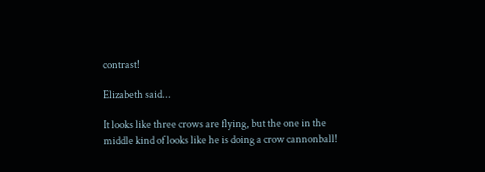contrast!

Elizabeth said...

It looks like three crows are flying, but the one in the middle kind of looks like he is doing a crow cannonball!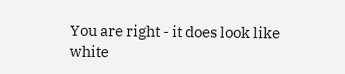You are right - it does look like white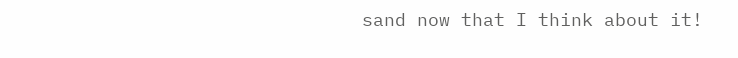sand now that I think about it!